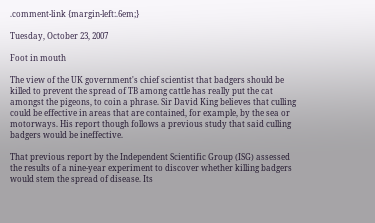.comment-link {margin-left:.6em;}

Tuesday, October 23, 2007

Foot in mouth

The view of the UK government's chief scientist that badgers should be killed to prevent the spread of TB among cattle has really put the cat amongst the pigeons, to coin a phrase. Sir David King believes that culling could be effective in areas that are contained, for example, by the sea or motorways. His report though follows a previous study that said culling badgers would be ineffective.

That previous report by the Independent Scientific Group (ISG) assessed the results of a nine-year experiment to discover whether killing badgers would stem the spread of disease. Its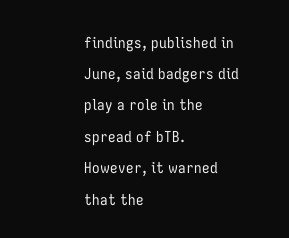findings, published in June, said badgers did play a role in the spread of bTB. However, it warned that the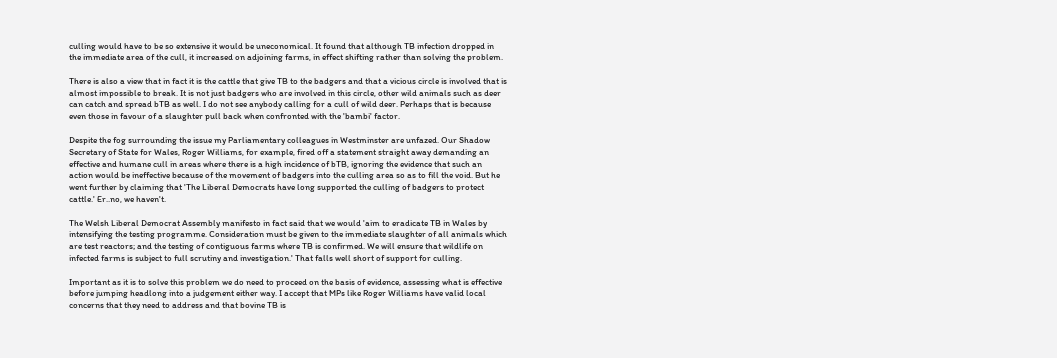culling would have to be so extensive it would be uneconomical. It found that although TB infection dropped in the immediate area of the cull, it increased on adjoining farms, in effect shifting rather than solving the problem.

There is also a view that in fact it is the cattle that give TB to the badgers and that a vicious circle is involved that is almost impossible to break. It is not just badgers who are involved in this circle, other wild animals such as deer can catch and spread bTB as well. I do not see anybody calling for a cull of wild deer. Perhaps that is because even those in favour of a slaughter pull back when confronted with the 'bambi' factor.

Despite the fog surrounding the issue my Parliamentary colleagues in Westminster are unfazed. Our Shadow Secretary of State for Wales, Roger Williams, for example, fired off a statement straight away demanding an effective and humane cull in areas where there is a high incidence of bTB, ignoring the evidence that such an action would be ineffective because of the movement of badgers into the culling area so as to fill the void. But he went further by claiming that 'The Liberal Democrats have long supported the culling of badgers to protect cattle.' Er..no, we haven't.

The Welsh Liberal Democrat Assembly manifesto in fact said that we would 'aim to eradicate TB in Wales by intensifying the testing programme. Consideration must be given to the immediate slaughter of all animals which are test reactors; and the testing of contiguous farms where TB is confirmed. We will ensure that wildlife on infected farms is subject to full scrutiny and investigation.' That falls well short of support for culling.

Important as it is to solve this problem we do need to proceed on the basis of evidence, assessing what is effective before jumping headlong into a judgement either way. I accept that MPs like Roger Williams have valid local concerns that they need to address and that bovine TB is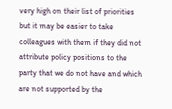very high on their list of priorities but it may be easier to take colleagues with them if they did not attribute policy positions to the party that we do not have and which are not supported by the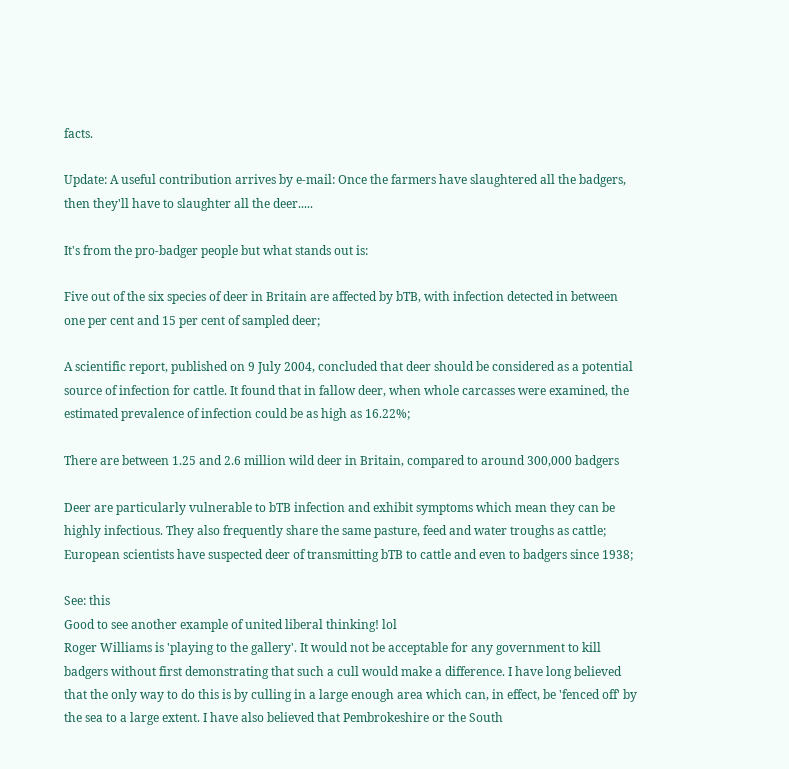facts.

Update: A useful contribution arrives by e-mail: Once the farmers have slaughtered all the badgers, then they'll have to slaughter all the deer.....

It's from the pro-badger people but what stands out is:

Five out of the six species of deer in Britain are affected by bTB, with infection detected in between one per cent and 15 per cent of sampled deer;

A scientific report, published on 9 July 2004, concluded that deer should be considered as a potential source of infection for cattle. It found that in fallow deer, when whole carcasses were examined, the estimated prevalence of infection could be as high as 16.22%;

There are between 1.25 and 2.6 million wild deer in Britain, compared to around 300,000 badgers

Deer are particularly vulnerable to bTB infection and exhibit symptoms which mean they can be highly infectious. They also frequently share the same pasture, feed and water troughs as cattle;
European scientists have suspected deer of transmitting bTB to cattle and even to badgers since 1938;

See: this
Good to see another example of united liberal thinking! lol
Roger Williams is 'playing to the gallery'. It would not be acceptable for any government to kill badgers without first demonstrating that such a cull would make a difference. I have long believed that the only way to do this is by culling in a large enough area which can, in effect, be 'fenced off' by the sea to a large extent. I have also believed that Pembrokeshire or the South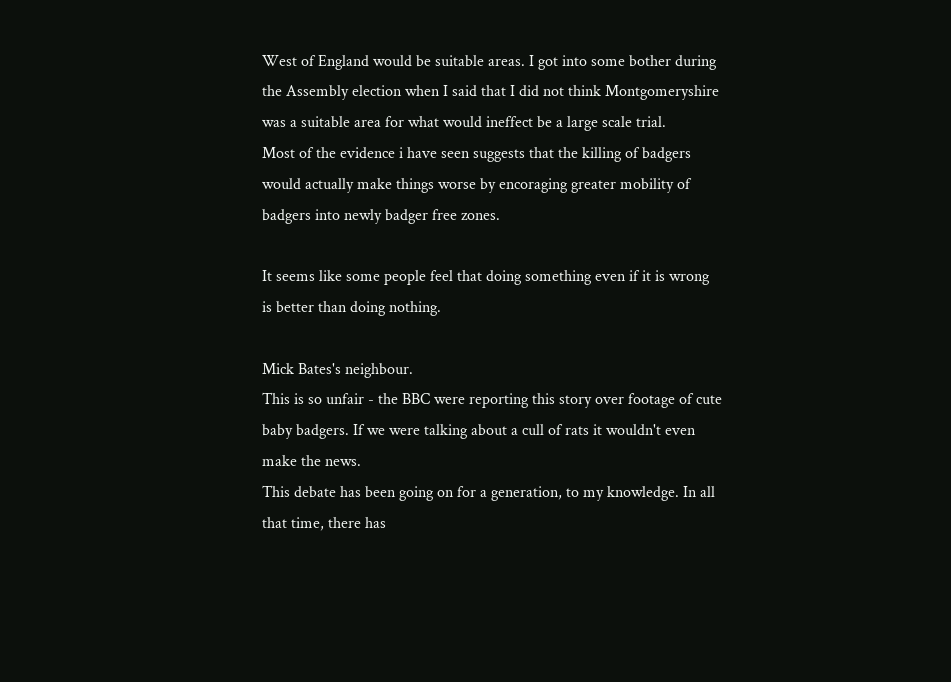West of England would be suitable areas. I got into some bother during the Assembly election when I said that I did not think Montgomeryshire was a suitable area for what would ineffect be a large scale trial.
Most of the evidence i have seen suggests that the killing of badgers would actually make things worse by encoraging greater mobility of badgers into newly badger free zones.

It seems like some people feel that doing something even if it is wrong is better than doing nothing.

Mick Bates's neighbour.
This is so unfair - the BBC were reporting this story over footage of cute baby badgers. If we were talking about a cull of rats it wouldn't even make the news.
This debate has been going on for a generation, to my knowledge. In all that time, there has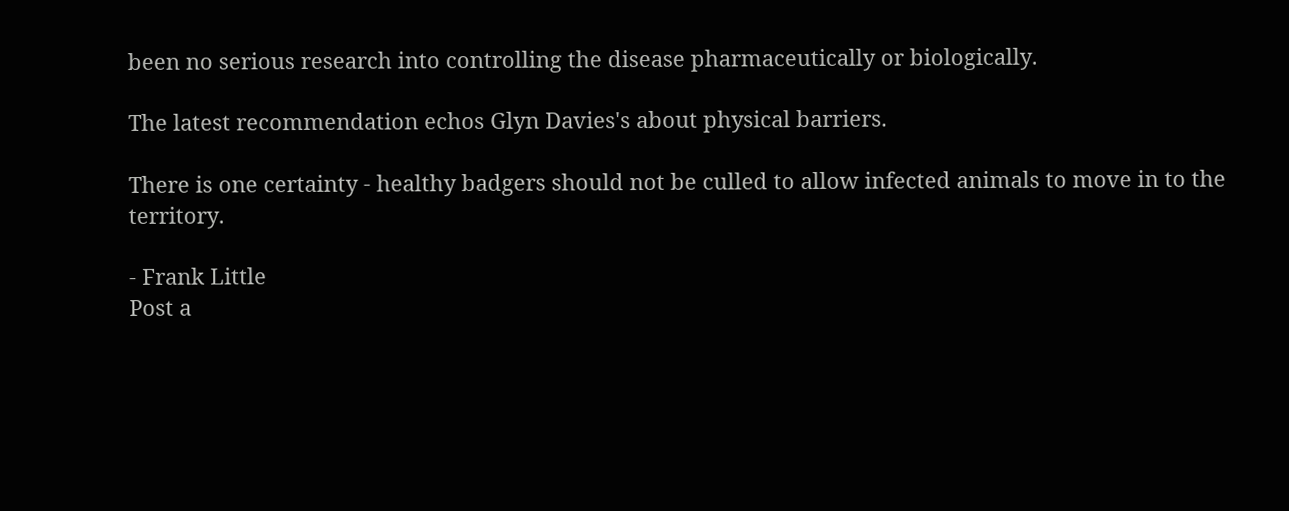been no serious research into controlling the disease pharmaceutically or biologically.

The latest recommendation echos Glyn Davies's about physical barriers.

There is one certainty - healthy badgers should not be culled to allow infected animals to move in to the territory.

- Frank Little
Post a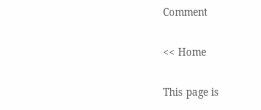Comment

<< Home

This page is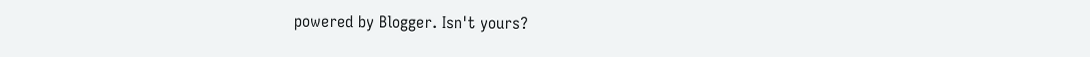powered by Blogger. Isn't yours?